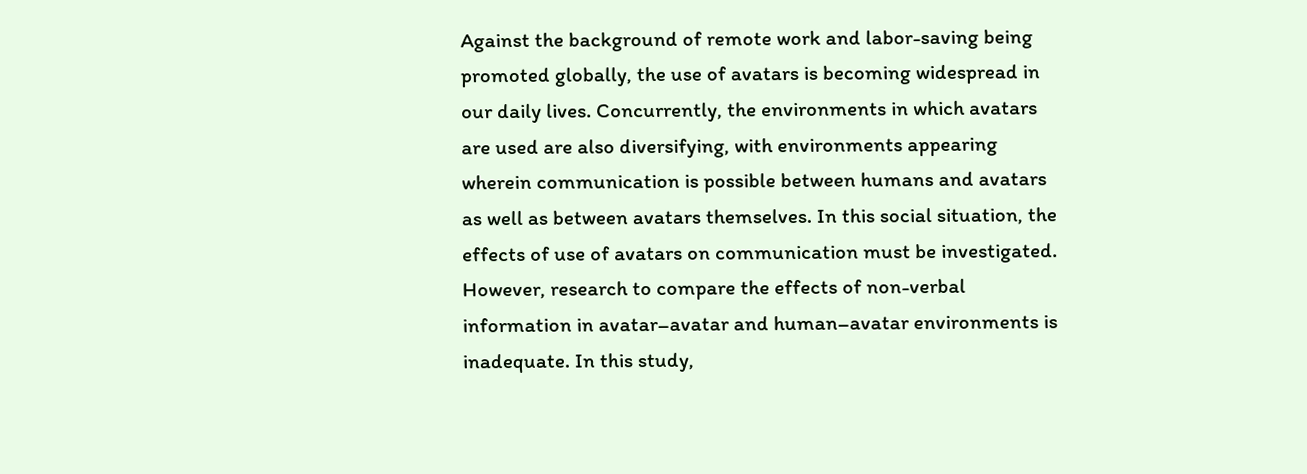Against the background of remote work and labor-saving being promoted globally, the use of avatars is becoming widespread in our daily lives. Concurrently, the environments in which avatars are used are also diversifying, with environments appearing wherein communication is possible between humans and avatars as well as between avatars themselves. In this social situation, the effects of use of avatars on communication must be investigated. However, research to compare the effects of non-verbal information in avatar–avatar and human–avatar environments is inadequate. In this study,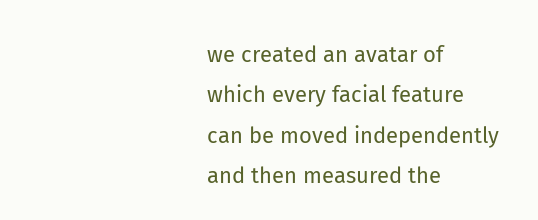we created an avatar of which every facial feature can be moved independently and then measured the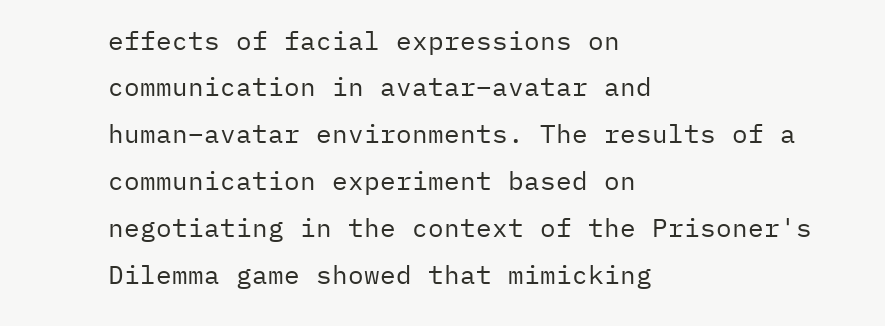effects of facial expressions on communication in avatar–avatar and human–avatar environments. The results of a communication experiment based on negotiating in the context of the Prisoner's Dilemma game showed that mimicking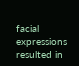facial expressions resulted in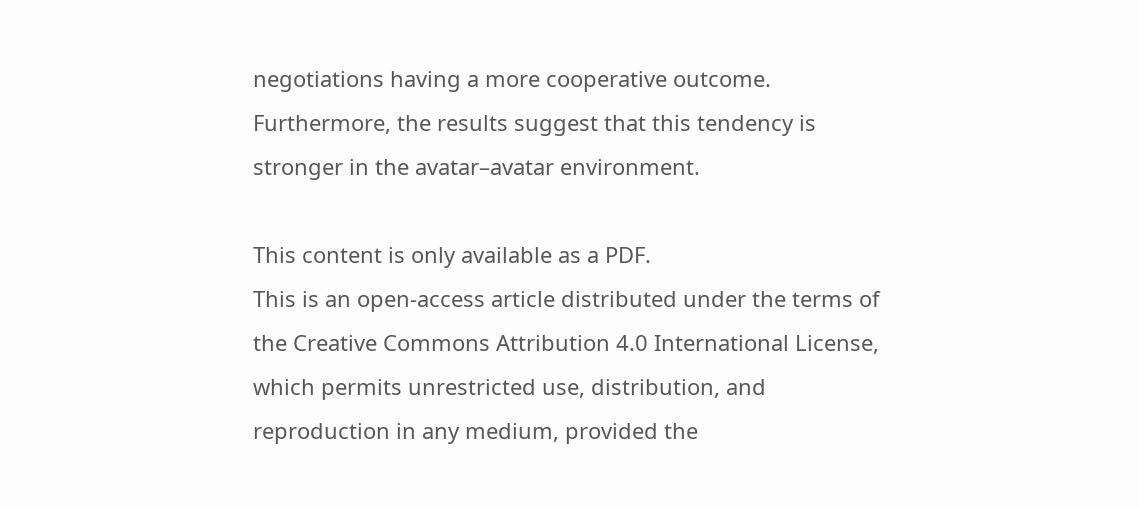negotiations having a more cooperative outcome. Furthermore, the results suggest that this tendency is stronger in the avatar–avatar environment.

This content is only available as a PDF.
This is an open-access article distributed under the terms of the Creative Commons Attribution 4.0 International License, which permits unrestricted use, distribution, and reproduction in any medium, provided the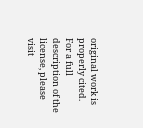original work is properly cited. For a full description of the license, please visit